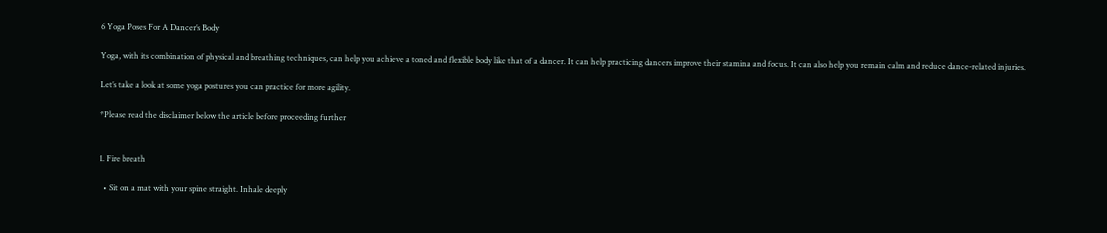6 Yoga Poses For A Dancer’s Body

Yoga, with its combination of physical and breathing techniques, can help you achieve a toned and flexible body like that of a dancer. It can help practicing dancers improve their stamina and focus. It can also help you remain calm and reduce dance-related injuries.

Let’s take a look at some yoga postures you can practice for more agility.

*Please read the disclaimer below the article before proceeding further


1. Fire breath

  • Sit on a mat with your spine straight. Inhale deeply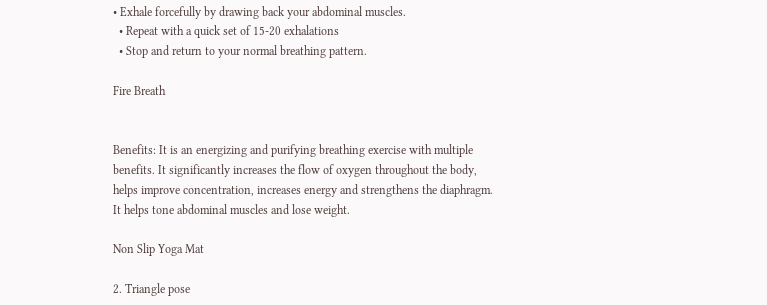• Exhale forcefully by drawing back your abdominal muscles.
  • Repeat with a quick set of 15-20 exhalations
  • Stop and return to your normal breathing pattern.

Fire Breath


Benefits: It is an energizing and purifying breathing exercise with multiple benefits. It significantly increases the flow of oxygen throughout the body, helps improve concentration, increases energy and strengthens the diaphragm. It helps tone abdominal muscles and lose weight.

Non Slip Yoga Mat

2. Triangle pose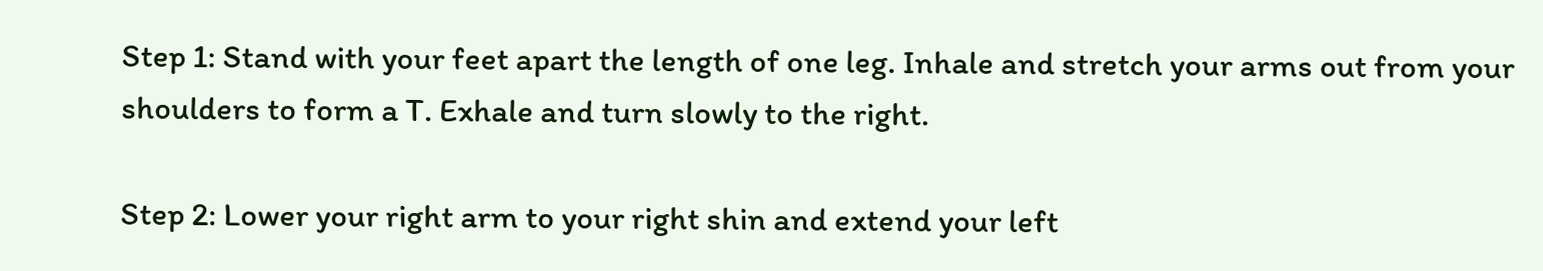Step 1: Stand with your feet apart the length of one leg. Inhale and stretch your arms out from your shoulders to form a T. Exhale and turn slowly to the right.

Step 2: Lower your right arm to your right shin and extend your left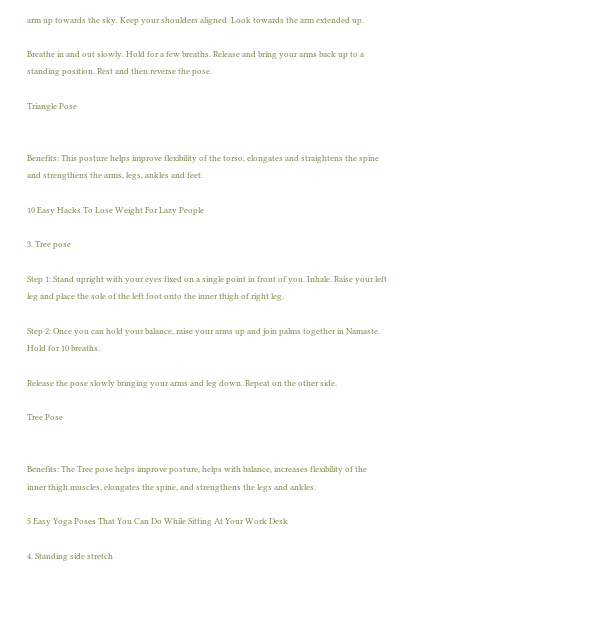arm up towards the sky. Keep your shoulders aligned. Look towards the arm extended up.

Breathe in and out slowly. Hold for a few breaths. Release and bring your arms back up to a standing position. Rest and then reverse the pose.

Triangle Pose


Benefits: This posture helps improve flexibility of the torso, elongates and straightens the spine and strengthens the arms, legs, ankles and feet.

10 Easy Hacks To Lose Weight For Lazy People

3. Tree pose

Step 1: Stand upright with your eyes fixed on a single point in front of you. Inhale. Raise your left leg and place the sole of the left foot onto the inner thigh of right leg.

Step 2: Once you can hold your balance, raise your arms up and join palms together in Namaste. Hold for 10 breaths.

Release the pose slowly bringing your arms and leg down. Repeat on the other side.

Tree Pose


Benefits: The Tree pose helps improve posture, helps with balance, increases flexibility of the inner thigh muscles, elongates the spine, and strengthens the legs and ankles.

5 Easy Yoga Poses That You Can Do While Sitting At Your Work Desk

4. Standing side stretch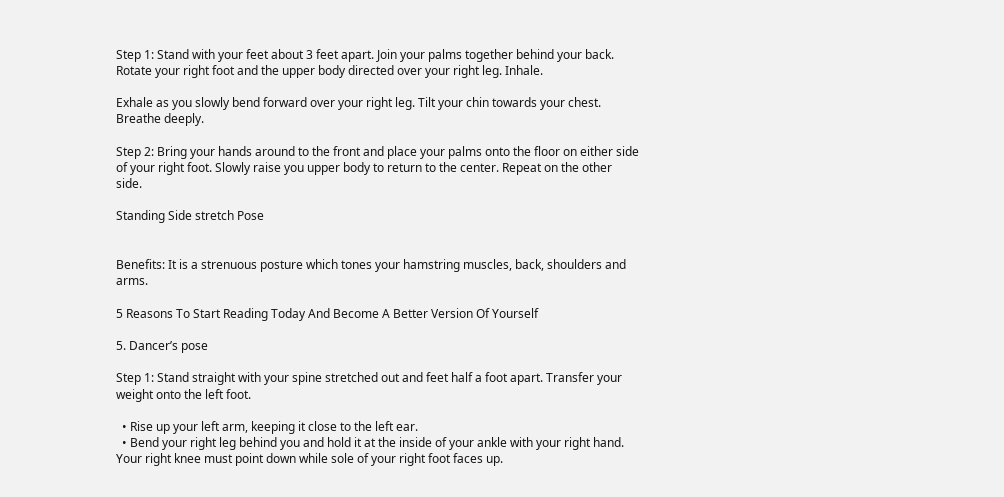Step 1: Stand with your feet about 3 feet apart. Join your palms together behind your back. Rotate your right foot and the upper body directed over your right leg. Inhale.

Exhale as you slowly bend forward over your right leg. Tilt your chin towards your chest. Breathe deeply.

Step 2: Bring your hands around to the front and place your palms onto the floor on either side of your right foot. Slowly raise you upper body to return to the center. Repeat on the other side.

Standing Side stretch Pose


Benefits: It is a strenuous posture which tones your hamstring muscles, back, shoulders and arms.

5 Reasons To Start Reading Today And Become A Better Version Of Yourself

5. Dancer’s pose

Step 1: Stand straight with your spine stretched out and feet half a foot apart. Transfer your weight onto the left foot.

  • Rise up your left arm, keeping it close to the left ear.
  • Bend your right leg behind you and hold it at the inside of your ankle with your right hand. Your right knee must point down while sole of your right foot faces up.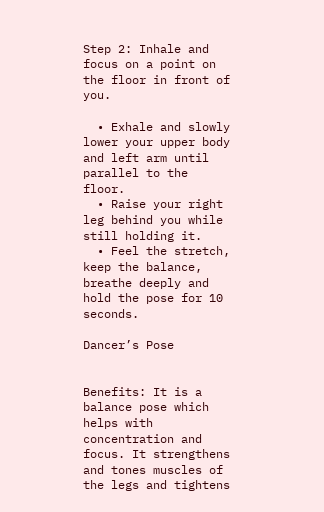Step 2: Inhale and focus on a point on the floor in front of you.

  • Exhale and slowly lower your upper body and left arm until parallel to the floor.
  • Raise your right leg behind you while still holding it.
  • Feel the stretch, keep the balance, breathe deeply and hold the pose for 10 seconds.

Dancer’s Pose


Benefits: It is a balance pose which helps with concentration and focus. It strengthens and tones muscles of the legs and tightens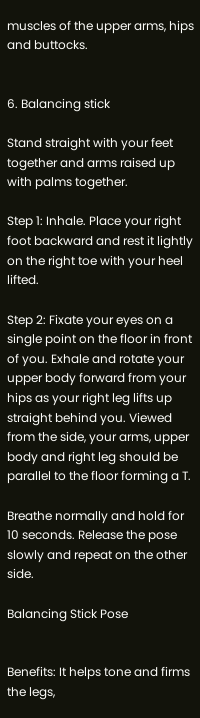muscles of the upper arms, hips and buttocks.


6. Balancing stick

Stand straight with your feet together and arms raised up with palms together.

Step 1: Inhale. Place your right foot backward and rest it lightly on the right toe with your heel lifted.

Step 2: Fixate your eyes on a single point on the floor in front of you. Exhale and rotate your upper body forward from your hips as your right leg lifts up straight behind you. Viewed from the side, your arms, upper body and right leg should be parallel to the floor forming a T.

Breathe normally and hold for 10 seconds. Release the pose slowly and repeat on the other side.

Balancing Stick Pose


Benefits: It helps tone and firms the legs,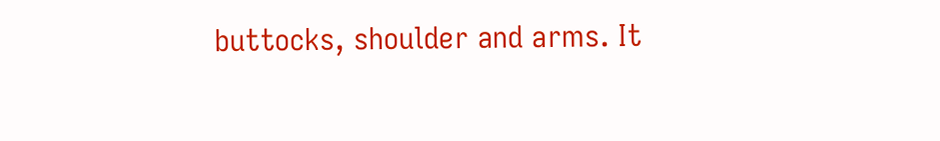buttocks, shoulder and arms. It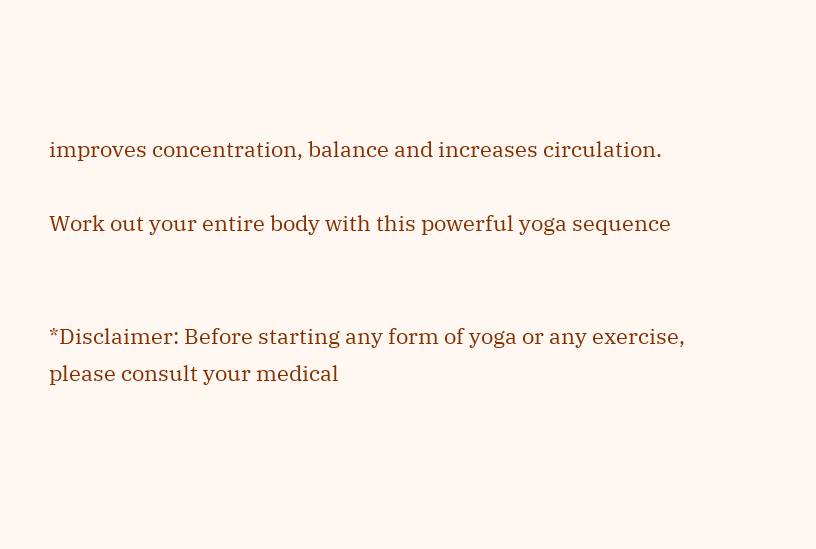improves concentration, balance and increases circulation.

Work out your entire body with this powerful yoga sequence


*Disclaimer: Before starting any form of yoga or any exercise, please consult your medical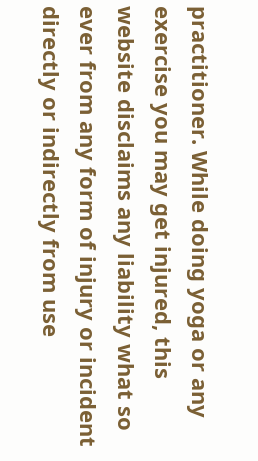practitioner. While doing yoga or any exercise you may get injured, this website disclaims any liability what so ever from any form of injury or incident directly or indirectly from use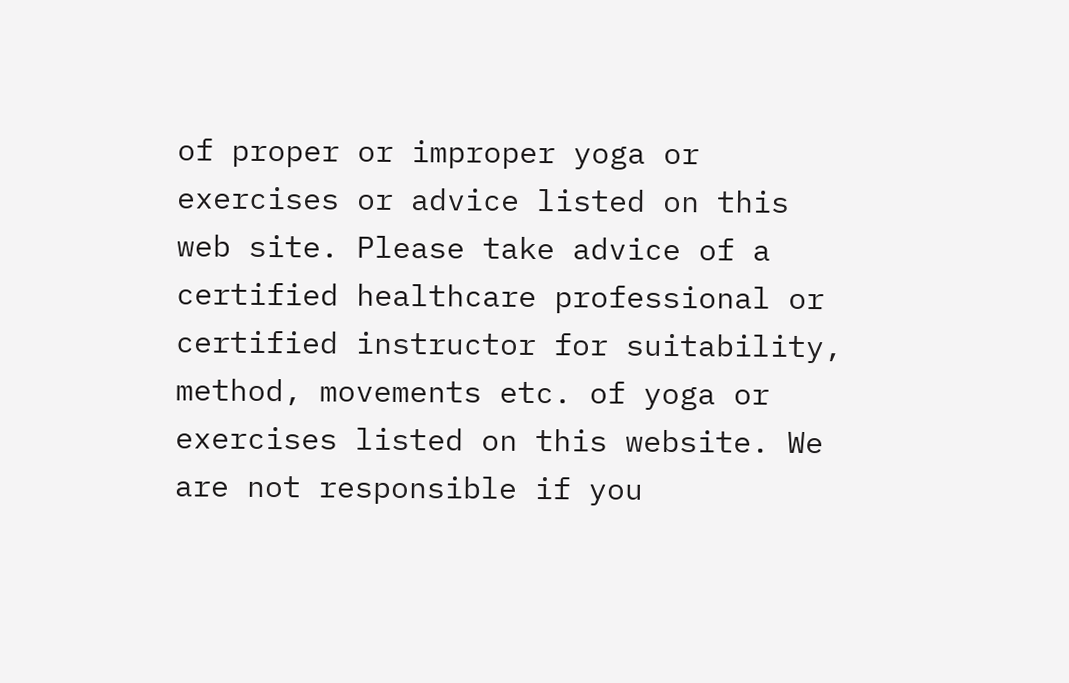of proper or improper yoga or exercises or advice listed on this web site. Please take advice of a certified healthcare professional or certified instructor for suitability, method, movements etc. of yoga or exercises listed on this website. We are not responsible if you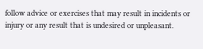follow advice or exercises that may result in incidents or injury or any result that is undesired or unpleasant.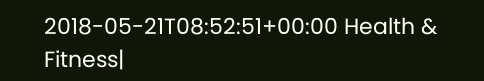2018-05-21T08:52:51+00:00 Health & Fitness|